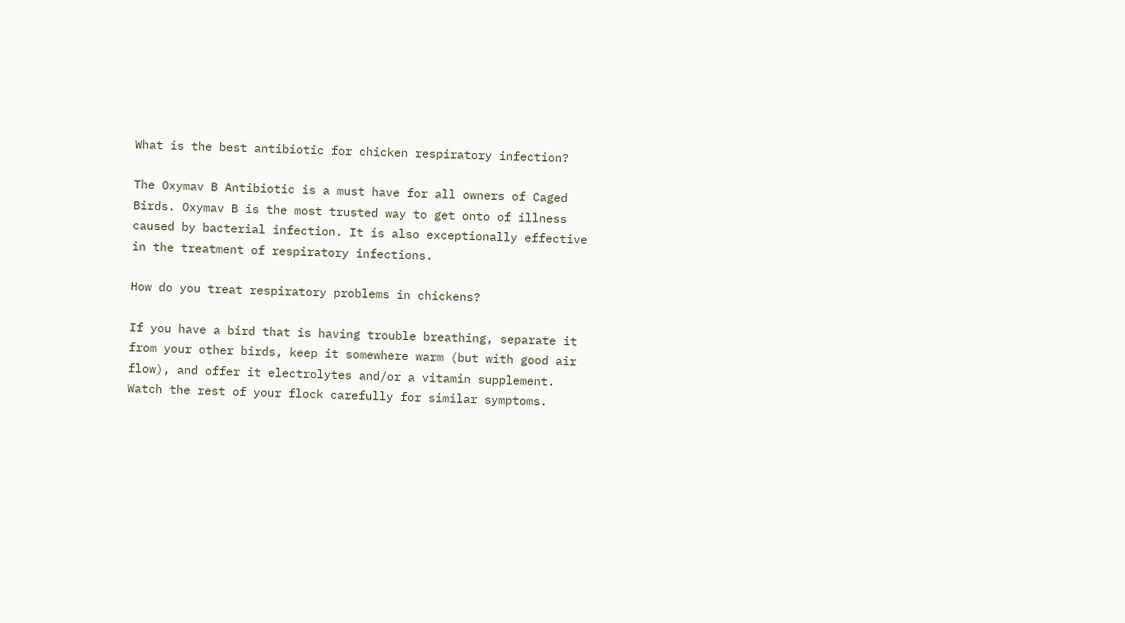What is the best antibiotic for chicken respiratory infection?

The Oxymav B Antibiotic is a must have for all owners of Caged Birds. Oxymav B is the most trusted way to get onto of illness caused by bacterial infection. It is also exceptionally effective in the treatment of respiratory infections.

How do you treat respiratory problems in chickens?

If you have a bird that is having trouble breathing, separate it from your other birds, keep it somewhere warm (but with good air flow), and offer it electrolytes and/or a vitamin supplement. Watch the rest of your flock carefully for similar symptoms.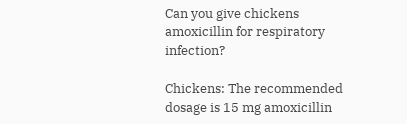Can you give chickens amoxicillin for respiratory infection?

Chickens: The recommended dosage is 15 mg amoxicillin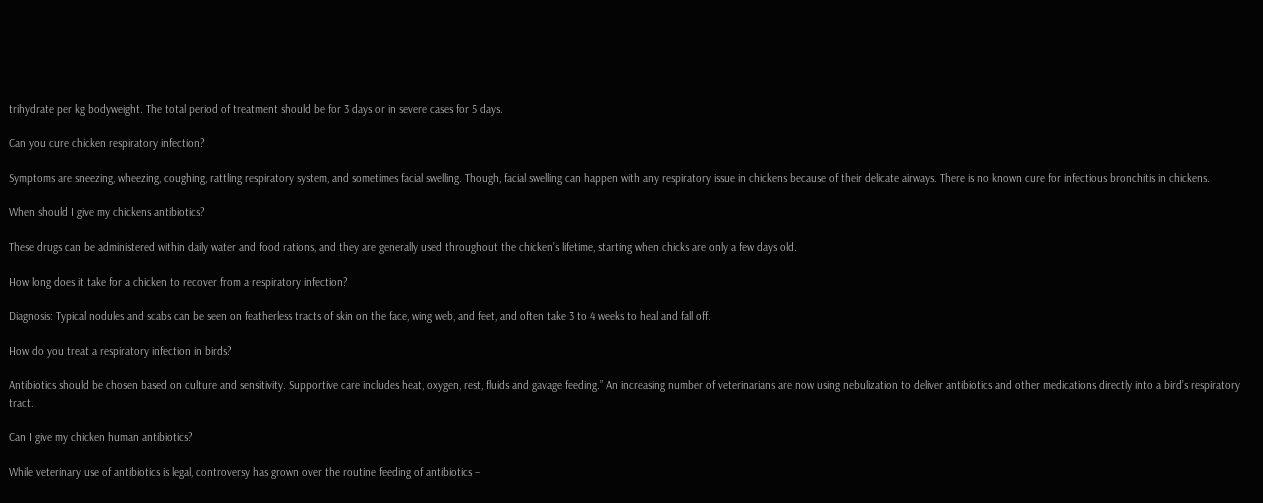trihydrate per kg bodyweight. The total period of treatment should be for 3 days or in severe cases for 5 days.

Can you cure chicken respiratory infection?

Symptoms are sneezing, wheezing, coughing, rattling respiratory system, and sometimes facial swelling. Though, facial swelling can happen with any respiratory issue in chickens because of their delicate airways. There is no known cure for infectious bronchitis in chickens.

When should I give my chickens antibiotics?

These drugs can be administered within daily water and food rations, and they are generally used throughout the chicken’s lifetime, starting when chicks are only a few days old.

How long does it take for a chicken to recover from a respiratory infection?

Diagnosis: Typical nodules and scabs can be seen on featherless tracts of skin on the face, wing web, and feet, and often take 3 to 4 weeks to heal and fall off.

How do you treat a respiratory infection in birds?

Antibiotics should be chosen based on culture and sensitivity. Supportive care includes heat, oxygen, rest, fluids and gavage feeding.” An increasing number of veterinarians are now using nebulization to deliver antibiotics and other medications directly into a bird’s respiratory tract.

Can I give my chicken human antibiotics?

While veterinary use of antibiotics is legal, controversy has grown over the routine feeding of antibiotics –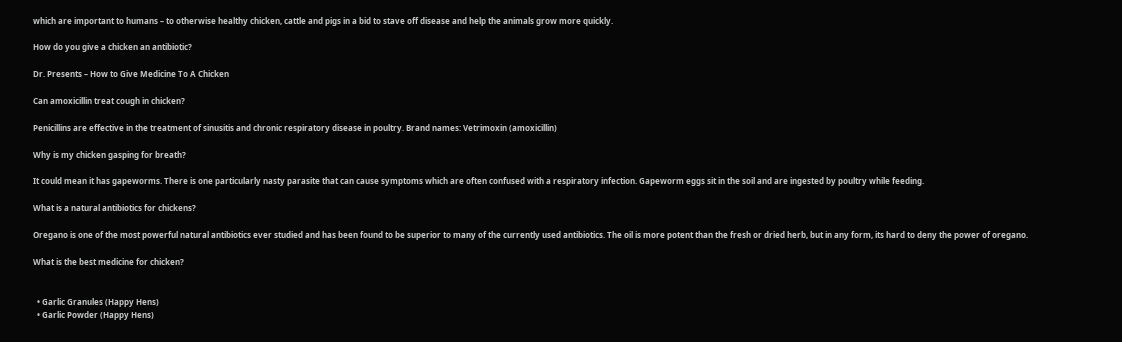which are important to humans – to otherwise healthy chicken, cattle and pigs in a bid to stave off disease and help the animals grow more quickly.

How do you give a chicken an antibiotic?

Dr. Presents – How to Give Medicine To A Chicken

Can amoxicillin treat cough in chicken?

Penicillins are effective in the treatment of sinusitis and chronic respiratory disease in poultry. Brand names: Vetrimoxin (amoxicillin)

Why is my chicken gasping for breath?

It could mean it has gapeworms. There is one particularly nasty parasite that can cause symptoms which are often confused with a respiratory infection. Gapeworm eggs sit in the soil and are ingested by poultry while feeding.

What is a natural antibiotics for chickens?

Oregano is one of the most powerful natural antibiotics ever studied and has been found to be superior to many of the currently used antibiotics. The oil is more potent than the fresh or dried herb, but in any form, its hard to deny the power of oregano.

What is the best medicine for chicken?


  • Garlic Granules (Happy Hens)
  • Garlic Powder (Happy Hens)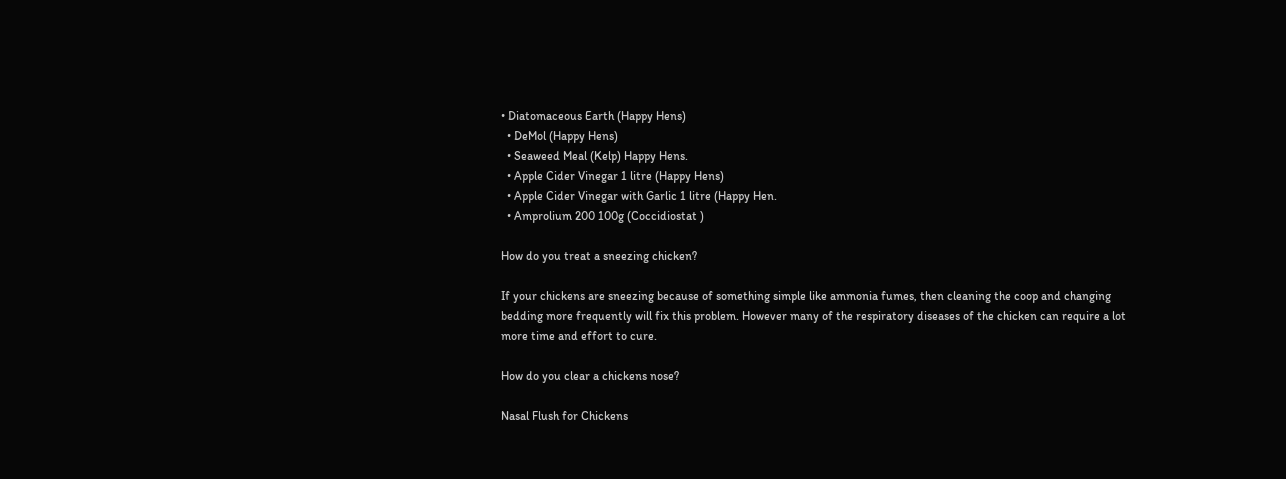• Diatomaceous Earth (Happy Hens)
  • DeMol (Happy Hens)
  • Seaweed Meal (Kelp) Happy Hens.
  • Apple Cider Vinegar 1 litre (Happy Hens)
  • Apple Cider Vinegar with Garlic 1 litre (Happy Hen.
  • Amprolium 200 100g (Coccidiostat )

How do you treat a sneezing chicken?

If your chickens are sneezing because of something simple like ammonia fumes, then cleaning the coop and changing bedding more frequently will fix this problem. However many of the respiratory diseases of the chicken can require a lot more time and effort to cure.

How do you clear a chickens nose?

Nasal Flush for Chickens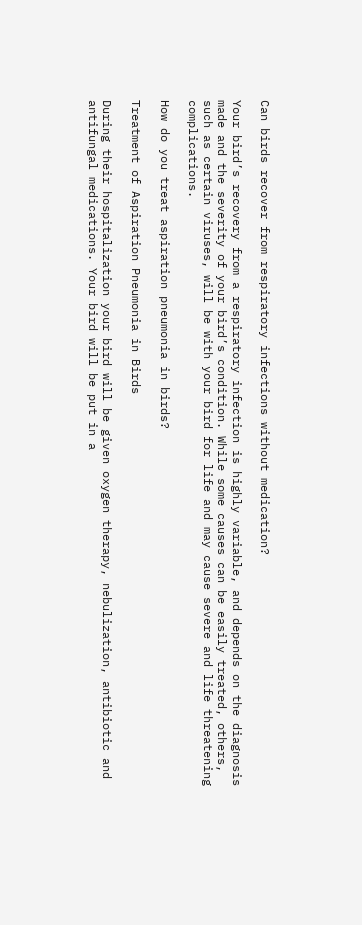Can birds recover from respiratory infections without medication?

Your bird’s recovery from a respiratory infection is highly variable, and depends on the diagnosis made and the severity of your bird’s condition. While some causes can be easily treated, others, such as certain viruses, will be with your bird for life and may cause severe and life threatening complications.

How do you treat aspiration pneumonia in birds?

Treatment of Aspiration Pneumonia in Birds

During their hospitalization your bird will be given oxygen therapy, nebulization, antibiotic and antifungal medications. Your bird will be put in a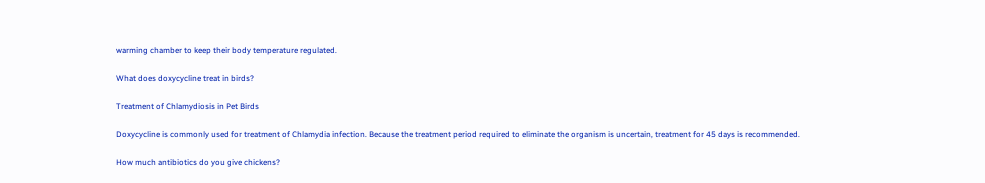warming chamber to keep their body temperature regulated.

What does doxycycline treat in birds?

Treatment of Chlamydiosis in Pet Birds

Doxycycline is commonly used for treatment of Chlamydia infection. Because the treatment period required to eliminate the organism is uncertain, treatment for 45 days is recommended.

How much antibiotics do you give chickens?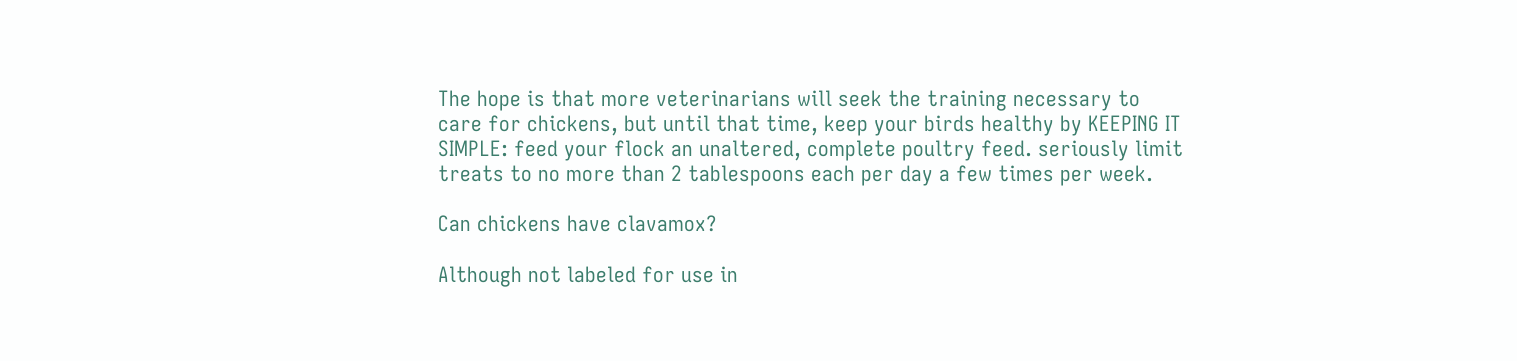The hope is that more veterinarians will seek the training necessary to care for chickens, but until that time, keep your birds healthy by KEEPING IT SIMPLE: feed your flock an unaltered, complete poultry feed. seriously limit treats to no more than 2 tablespoons each per day a few times per week.

Can chickens have clavamox?

Although not labeled for use in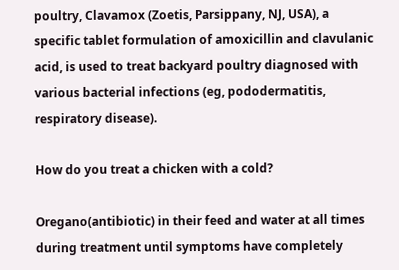poultry, Clavamox (Zoetis, Parsippany, NJ, USA), a specific tablet formulation of amoxicillin and clavulanic acid, is used to treat backyard poultry diagnosed with various bacterial infections (eg, pododermatitis, respiratory disease).

How do you treat a chicken with a cold?

Oregano(antibiotic) in their feed and water at all times during treatment until symptoms have completely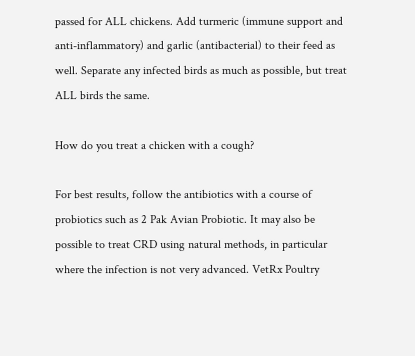passed for ALL chickens. Add turmeric (immune support and anti-inflammatory) and garlic (antibacterial) to their feed as well. Separate any infected birds as much as possible, but treat ALL birds the same.

How do you treat a chicken with a cough?

For best results, follow the antibiotics with a course of probiotics such as 2 Pak Avian Probiotic. It may also be possible to treat CRD using natural methods, in particular where the infection is not very advanced. VetRx Poultry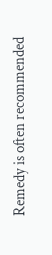Remedy is often recommended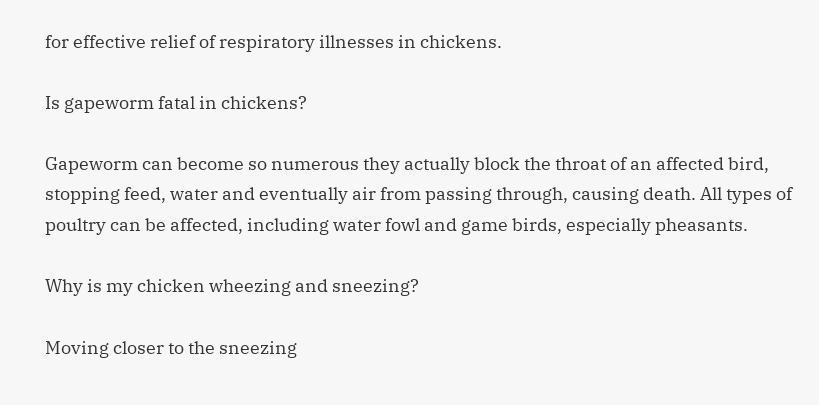for effective relief of respiratory illnesses in chickens.

Is gapeworm fatal in chickens?

Gapeworm can become so numerous they actually block the throat of an affected bird, stopping feed, water and eventually air from passing through, causing death. All types of poultry can be affected, including water fowl and game birds, especially pheasants.

Why is my chicken wheezing and sneezing?

Moving closer to the sneezing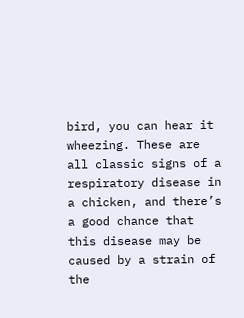bird, you can hear it wheezing. These are all classic signs of a respiratory disease in a chicken, and there’s a good chance that this disease may be caused by a strain of the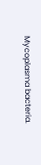Mycoplasma bacteria.